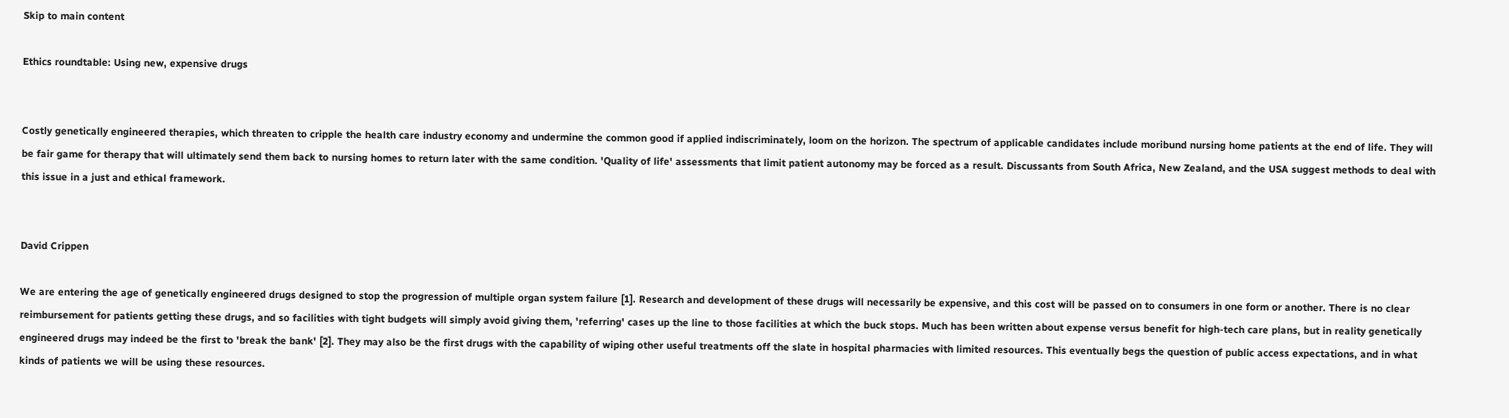Skip to main content

Ethics roundtable: Using new, expensive drugs


Costly genetically engineered therapies, which threaten to cripple the health care industry economy and undermine the common good if applied indiscriminately, loom on the horizon. The spectrum of applicable candidates include moribund nursing home patients at the end of life. They will be fair game for therapy that will ultimately send them back to nursing homes to return later with the same condition. 'Quality of life' assessments that limit patient autonomy may be forced as a result. Discussants from South Africa, New Zealand, and the USA suggest methods to deal with this issue in a just and ethical framework.


David Crippen

We are entering the age of genetically engineered drugs designed to stop the progression of multiple organ system failure [1]. Research and development of these drugs will necessarily be expensive, and this cost will be passed on to consumers in one form or another. There is no clear reimbursement for patients getting these drugs, and so facilities with tight budgets will simply avoid giving them, 'referring' cases up the line to those facilities at which the buck stops. Much has been written about expense versus benefit for high-tech care plans, but in reality genetically engineered drugs may indeed be the first to 'break the bank' [2]. They may also be the first drugs with the capability of wiping other useful treatments off the slate in hospital pharmacies with limited resources. This eventually begs the question of public access expectations, and in what kinds of patients we will be using these resources.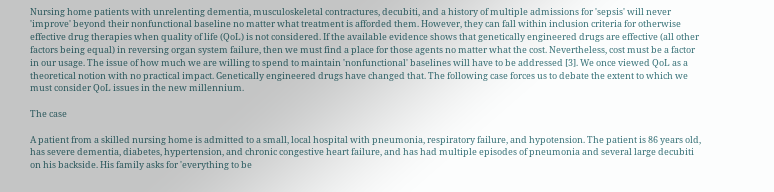Nursing home patients with unrelenting dementia, musculoskeletal contractures, decubiti, and a history of multiple admissions for 'sepsis' will never 'improve' beyond their nonfunctional baseline no matter what treatment is afforded them. However, they can fall within inclusion criteria for otherwise effective drug therapies when quality of life (QoL) is not considered. If the available evidence shows that genetically engineered drugs are effective (all other factors being equal) in reversing organ system failure, then we must find a place for those agents no matter what the cost. Nevertheless, cost must be a factor in our usage. The issue of how much we are willing to spend to maintain 'nonfunctional' baselines will have to be addressed [3]. We once viewed QoL as a theoretical notion with no practical impact. Genetically engineered drugs have changed that. The following case forces us to debate the extent to which we must consider QoL issues in the new millennium.

The case

A patient from a skilled nursing home is admitted to a small, local hospital with pneumonia, respiratory failure, and hypotension. The patient is 86 years old, has severe dementia, diabetes, hypertension, and chronic congestive heart failure, and has had multiple episodes of pneumonia and several large decubiti on his backside. His family asks for 'everything to be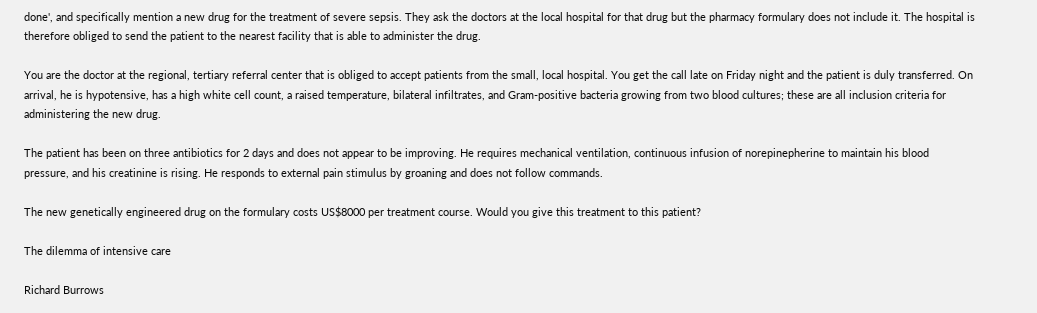done', and specifically mention a new drug for the treatment of severe sepsis. They ask the doctors at the local hospital for that drug but the pharmacy formulary does not include it. The hospital is therefore obliged to send the patient to the nearest facility that is able to administer the drug.

You are the doctor at the regional, tertiary referral center that is obliged to accept patients from the small, local hospital. You get the call late on Friday night and the patient is duly transferred. On arrival, he is hypotensive, has a high white cell count, a raised temperature, bilateral infiltrates, and Gram-positive bacteria growing from two blood cultures; these are all inclusion criteria for administering the new drug.

The patient has been on three antibiotics for 2 days and does not appear to be improving. He requires mechanical ventilation, continuous infusion of norepinepherine to maintain his blood pressure, and his creatinine is rising. He responds to external pain stimulus by groaning and does not follow commands.

The new genetically engineered drug on the formulary costs US$8000 per treatment course. Would you give this treatment to this patient?

The dilemma of intensive care

Richard Burrows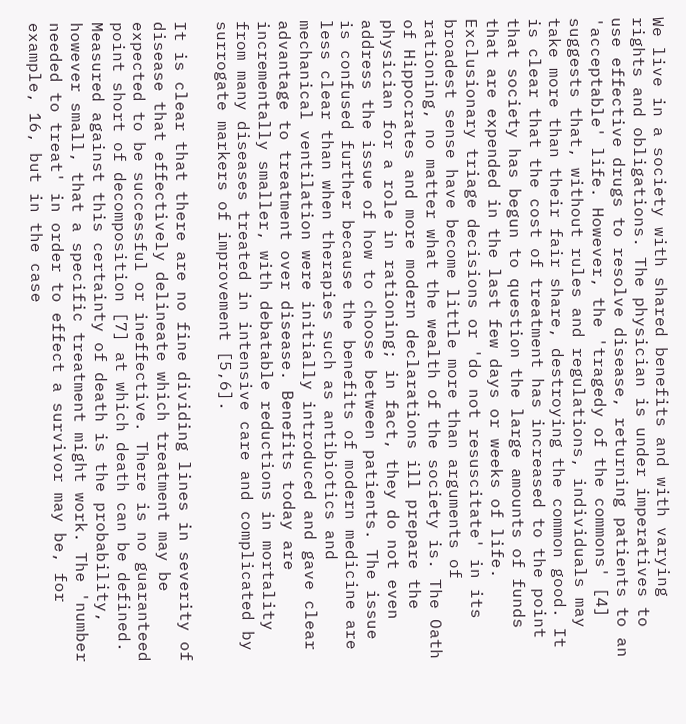We live in a society with shared benefits and with varying rights and obligations. The physician is under imperatives to use effective drugs to resolve disease, returning patients to an 'acceptable' life. However, the 'tragedy of the commons' [4] suggests that, without rules and regulations, individuals may take more than their fair share, destroying the common good. It is clear that the cost of treatment has increased to the point that society has begun to question the large amounts of funds that are expended in the last few days or weeks of life. Exclusionary triage decisions or 'do not resuscitate' in its broadest sense have become little more than arguments of rationing, no matter what the wealth of the society is. The Oath of Hippocrates and more modern declarations ill prepare the physician for a role in rationing; in fact, they do not even address the issue of how to choose between patients. The issue is confused further because the benefits of modern medicine are less clear than when therapies such as antibiotics and mechanical ventilation were initially introduced and gave clear advantage to treatment over disease. Benefits today are incrementally smaller, with debatable reductions in mortality from many diseases treated in intensive care and complicated by surrogate markers of improvement [5,6].

It is clear that there are no fine dividing lines in severity of disease that effectively delineate which treatment may be expected to be successful or ineffective. There is no guaranteed point short of decomposition [7] at which death can be defined. Measured against this certainty of death is the probability, however small, that a specific treatment might work. The 'number needed to treat' in order to effect a survivor may be, for example, 16, but in the case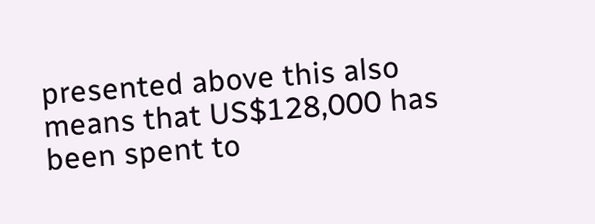presented above this also means that US$128,000 has been spent to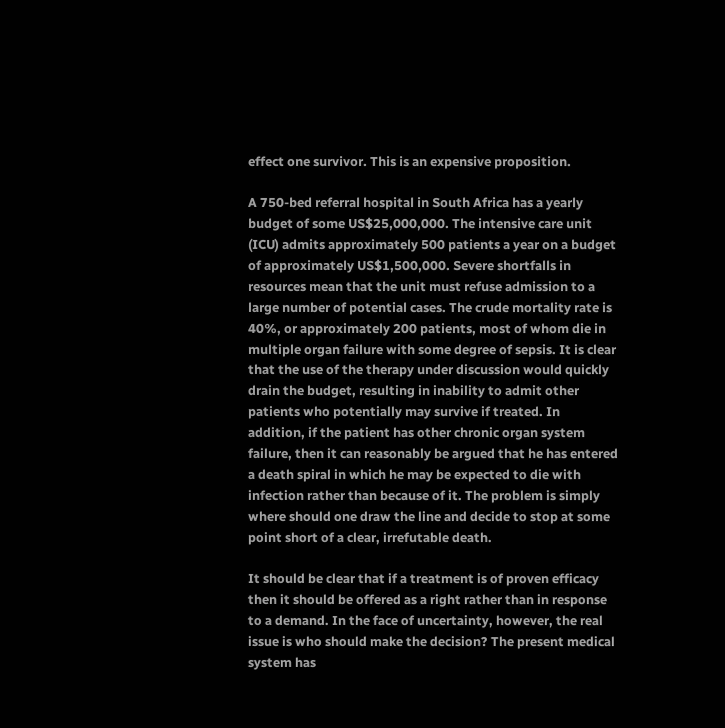effect one survivor. This is an expensive proposition.

A 750-bed referral hospital in South Africa has a yearly budget of some US$25,000,000. The intensive care unit (ICU) admits approximately 500 patients a year on a budget of approximately US$1,500,000. Severe shortfalls in resources mean that the unit must refuse admission to a large number of potential cases. The crude mortality rate is 40%, or approximately 200 patients, most of whom die in multiple organ failure with some degree of sepsis. It is clear that the use of the therapy under discussion would quickly drain the budget, resulting in inability to admit other patients who potentially may survive if treated. In addition, if the patient has other chronic organ system failure, then it can reasonably be argued that he has entered a death spiral in which he may be expected to die with infection rather than because of it. The problem is simply where should one draw the line and decide to stop at some point short of a clear, irrefutable death.

It should be clear that if a treatment is of proven efficacy then it should be offered as a right rather than in response to a demand. In the face of uncertainty, however, the real issue is who should make the decision? The present medical system has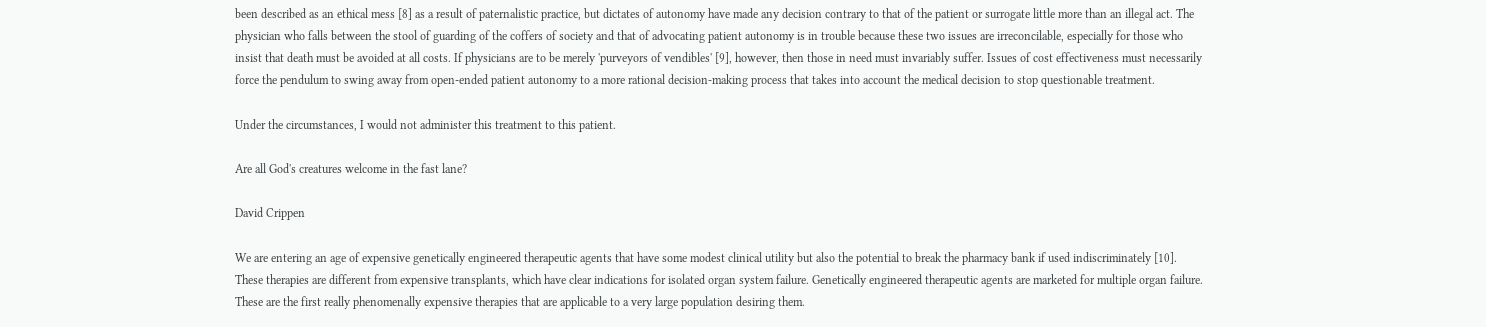been described as an ethical mess [8] as a result of paternalistic practice, but dictates of autonomy have made any decision contrary to that of the patient or surrogate little more than an illegal act. The physician who falls between the stool of guarding of the coffers of society and that of advocating patient autonomy is in trouble because these two issues are irreconcilable, especially for those who insist that death must be avoided at all costs. If physicians are to be merely 'purveyors of vendibles' [9], however, then those in need must invariably suffer. Issues of cost effectiveness must necessarily force the pendulum to swing away from open-ended patient autonomy to a more rational decision-making process that takes into account the medical decision to stop questionable treatment.

Under the circumstances, I would not administer this treatment to this patient.

Are all God's creatures welcome in the fast lane?

David Crippen

We are entering an age of expensive genetically engineered therapeutic agents that have some modest clinical utility but also the potential to break the pharmacy bank if used indiscriminately [10]. These therapies are different from expensive transplants, which have clear indications for isolated organ system failure. Genetically engineered therapeutic agents are marketed for multiple organ failure. These are the first really phenomenally expensive therapies that are applicable to a very large population desiring them.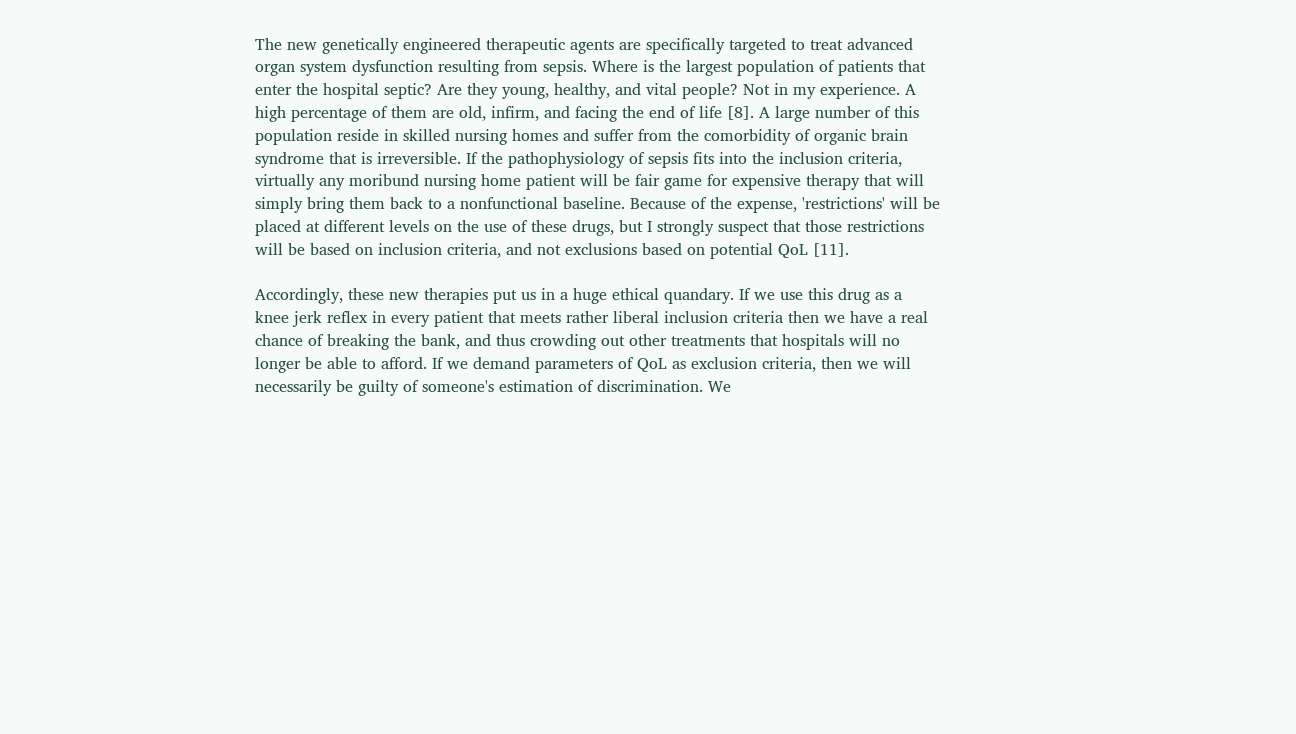The new genetically engineered therapeutic agents are specifically targeted to treat advanced organ system dysfunction resulting from sepsis. Where is the largest population of patients that enter the hospital septic? Are they young, healthy, and vital people? Not in my experience. A high percentage of them are old, infirm, and facing the end of life [8]. A large number of this population reside in skilled nursing homes and suffer from the comorbidity of organic brain syndrome that is irreversible. If the pathophysiology of sepsis fits into the inclusion criteria, virtually any moribund nursing home patient will be fair game for expensive therapy that will simply bring them back to a nonfunctional baseline. Because of the expense, 'restrictions' will be placed at different levels on the use of these drugs, but I strongly suspect that those restrictions will be based on inclusion criteria, and not exclusions based on potential QoL [11].

Accordingly, these new therapies put us in a huge ethical quandary. If we use this drug as a knee jerk reflex in every patient that meets rather liberal inclusion criteria then we have a real chance of breaking the bank, and thus crowding out other treatments that hospitals will no longer be able to afford. If we demand parameters of QoL as exclusion criteria, then we will necessarily be guilty of someone's estimation of discrimination. We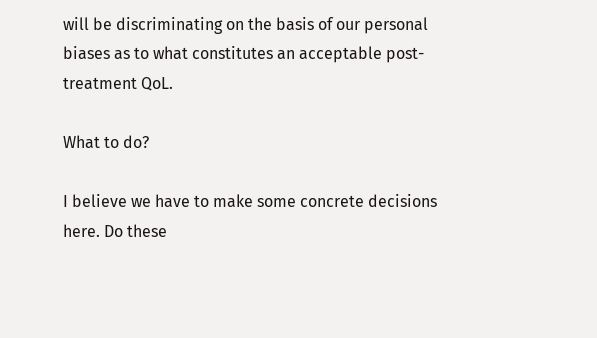will be discriminating on the basis of our personal biases as to what constitutes an acceptable post-treatment QoL.

What to do?

I believe we have to make some concrete decisions here. Do these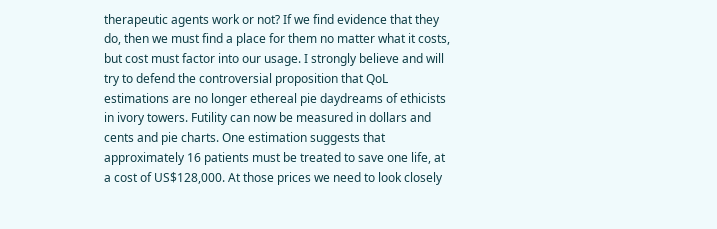therapeutic agents work or not? If we find evidence that they do, then we must find a place for them no matter what it costs, but cost must factor into our usage. I strongly believe and will try to defend the controversial proposition that QoL estimations are no longer ethereal pie daydreams of ethicists in ivory towers. Futility can now be measured in dollars and cents and pie charts. One estimation suggests that approximately 16 patients must be treated to save one life, at a cost of US$128,000. At those prices we need to look closely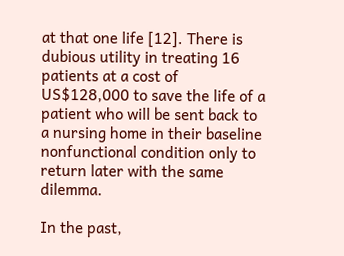at that one life [12]. There is dubious utility in treating 16 patients at a cost of US$128,000 to save the life of a patient who will be sent back to a nursing home in their baseline nonfunctional condition only to return later with the same dilemma.

In the past,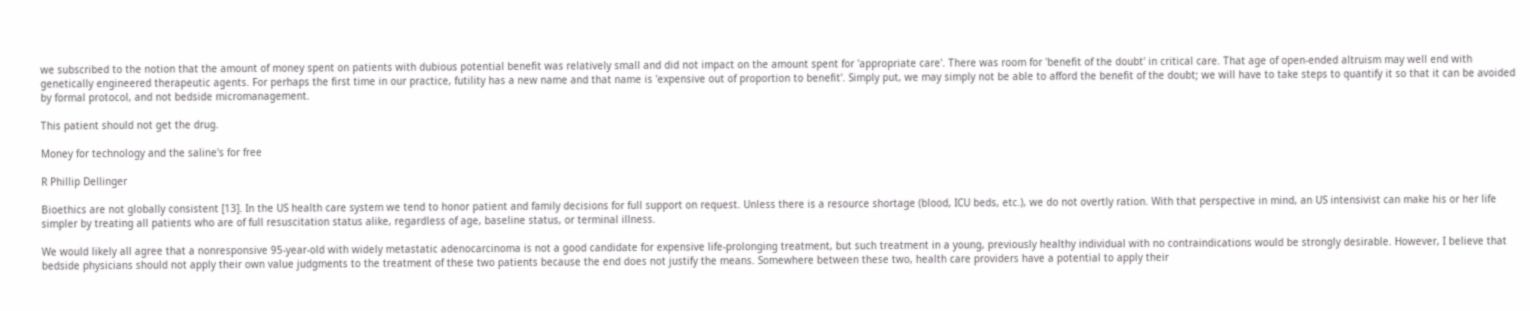we subscribed to the notion that the amount of money spent on patients with dubious potential benefit was relatively small and did not impact on the amount spent for 'appropriate care'. There was room for 'benefit of the doubt' in critical care. That age of open-ended altruism may well end with genetically engineered therapeutic agents. For perhaps the first time in our practice, futility has a new name and that name is 'expensive out of proportion to benefit'. Simply put, we may simply not be able to afford the benefit of the doubt; we will have to take steps to quantify it so that it can be avoided by formal protocol, and not bedside micromanagement.

This patient should not get the drug.

Money for technology and the saline's for free

R Phillip Dellinger

Bioethics are not globally consistent [13]. In the US health care system we tend to honor patient and family decisions for full support on request. Unless there is a resource shortage (blood, ICU beds, etc.), we do not overtly ration. With that perspective in mind, an US intensivist can make his or her life simpler by treating all patients who are of full resuscitation status alike, regardless of age, baseline status, or terminal illness.

We would likely all agree that a nonresponsive 95-year-old with widely metastatic adenocarcinoma is not a good candidate for expensive life-prolonging treatment, but such treatment in a young, previously healthy individual with no contraindications would be strongly desirable. However, I believe that bedside physicians should not apply their own value judgments to the treatment of these two patients because the end does not justify the means. Somewhere between these two, health care providers have a potential to apply their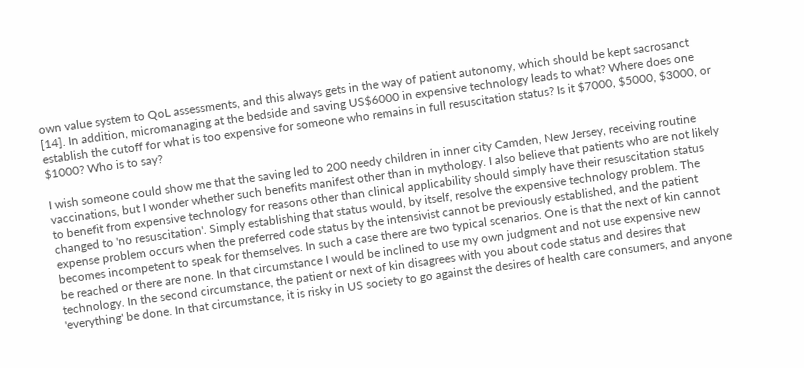own value system to QoL assessments, and this always gets in the way of patient autonomy, which should be kept sacrosanct [14]. In addition, micromanaging at the bedside and saving US$6000 in expensive technology leads to what? Where does one establish the cutoff for what is too expensive for someone who remains in full resuscitation status? Is it $7000, $5000, $3000, or $1000? Who is to say?

I wish someone could show me that the saving led to 200 needy children in inner city Camden, New Jersey, receiving routine vaccinations, but I wonder whether such benefits manifest other than in mythology. I also believe that patients who are not likely to benefit from expensive technology for reasons other than clinical applicability should simply have their resuscitation status changed to 'no resuscitation'. Simply establishing that status would, by itself, resolve the expensive technology problem. The expense problem occurs when the preferred code status by the intensivist cannot be previously established, and the patient becomes incompetent to speak for themselves. In such a case there are two typical scenarios. One is that the next of kin cannot be reached or there are none. In that circumstance I would be inclined to use my own judgment and not use expensive new technology. In the second circumstance, the patient or next of kin disagrees with you about code status and desires that 'everything' be done. In that circumstance, it is risky in US society to go against the desires of health care consumers, and anyone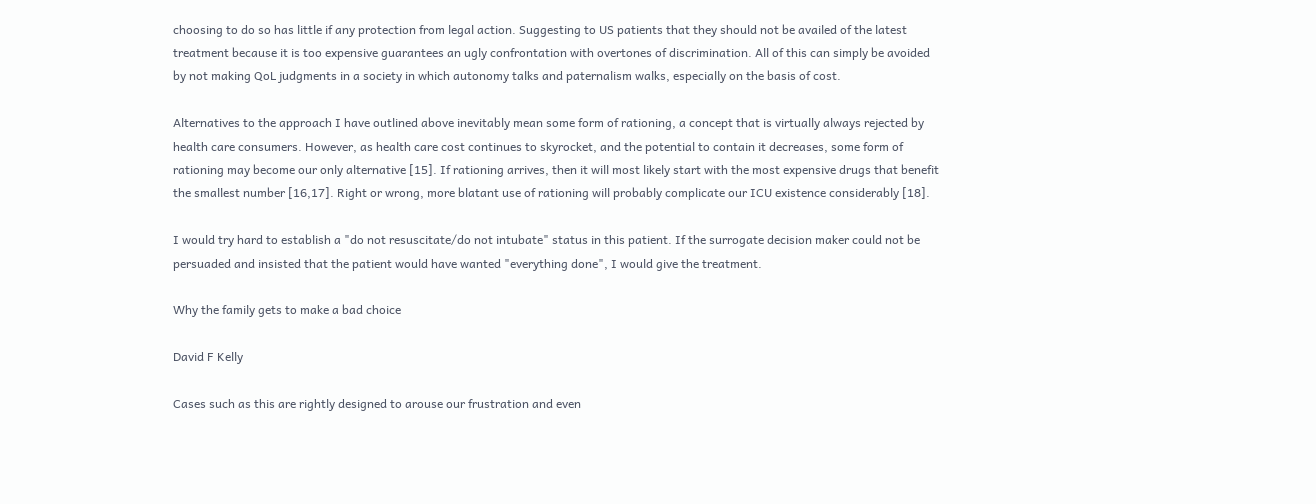choosing to do so has little if any protection from legal action. Suggesting to US patients that they should not be availed of the latest treatment because it is too expensive guarantees an ugly confrontation with overtones of discrimination. All of this can simply be avoided by not making QoL judgments in a society in which autonomy talks and paternalism walks, especially on the basis of cost.

Alternatives to the approach I have outlined above inevitably mean some form of rationing, a concept that is virtually always rejected by health care consumers. However, as health care cost continues to skyrocket, and the potential to contain it decreases, some form of rationing may become our only alternative [15]. If rationing arrives, then it will most likely start with the most expensive drugs that benefit the smallest number [16,17]. Right or wrong, more blatant use of rationing will probably complicate our ICU existence considerably [18].

I would try hard to establish a "do not resuscitate/do not intubate" status in this patient. If the surrogate decision maker could not be persuaded and insisted that the patient would have wanted "everything done", I would give the treatment.

Why the family gets to make a bad choice

David F Kelly

Cases such as this are rightly designed to arouse our frustration and even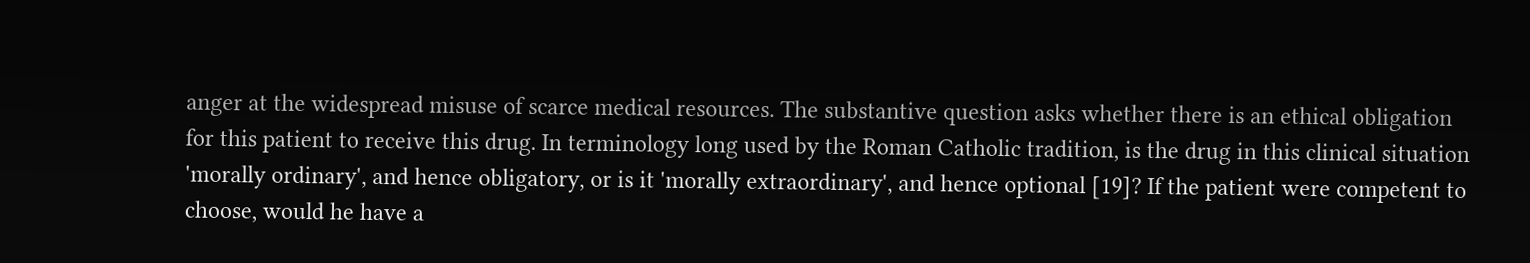anger at the widespread misuse of scarce medical resources. The substantive question asks whether there is an ethical obligation for this patient to receive this drug. In terminology long used by the Roman Catholic tradition, is the drug in this clinical situation 'morally ordinary', and hence obligatory, or is it 'morally extraordinary', and hence optional [19]? If the patient were competent to choose, would he have a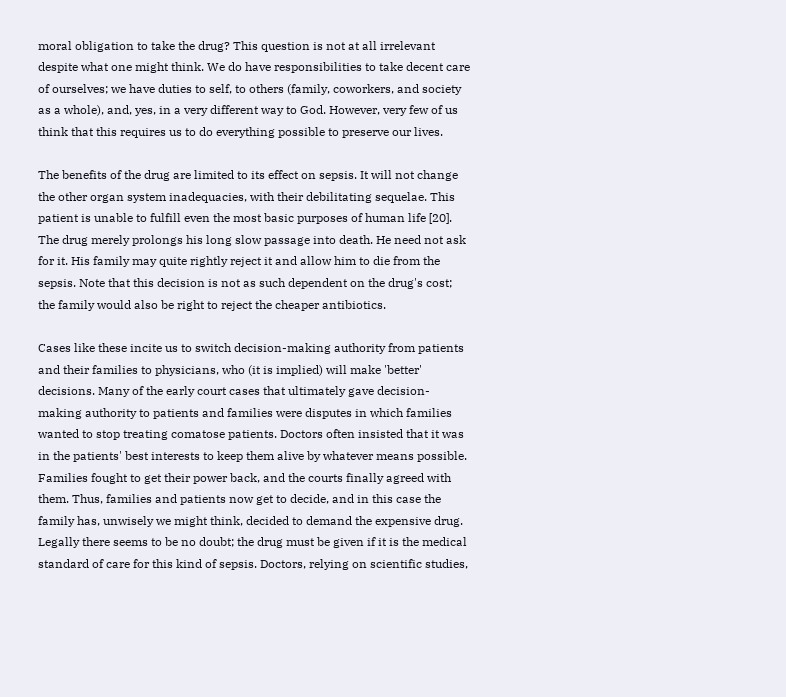moral obligation to take the drug? This question is not at all irrelevant despite what one might think. We do have responsibilities to take decent care of ourselves; we have duties to self, to others (family, coworkers, and society as a whole), and, yes, in a very different way to God. However, very few of us think that this requires us to do everything possible to preserve our lives.

The benefits of the drug are limited to its effect on sepsis. It will not change the other organ system inadequacies, with their debilitating sequelae. This patient is unable to fulfill even the most basic purposes of human life [20]. The drug merely prolongs his long slow passage into death. He need not ask for it. His family may quite rightly reject it and allow him to die from the sepsis. Note that this decision is not as such dependent on the drug's cost; the family would also be right to reject the cheaper antibiotics.

Cases like these incite us to switch decision-making authority from patients and their families to physicians, who (it is implied) will make 'better' decisions. Many of the early court cases that ultimately gave decision-making authority to patients and families were disputes in which families wanted to stop treating comatose patients. Doctors often insisted that it was in the patients' best interests to keep them alive by whatever means possible. Families fought to get their power back, and the courts finally agreed with them. Thus, families and patients now get to decide, and in this case the family has, unwisely we might think, decided to demand the expensive drug. Legally there seems to be no doubt; the drug must be given if it is the medical standard of care for this kind of sepsis. Doctors, relying on scientific studies,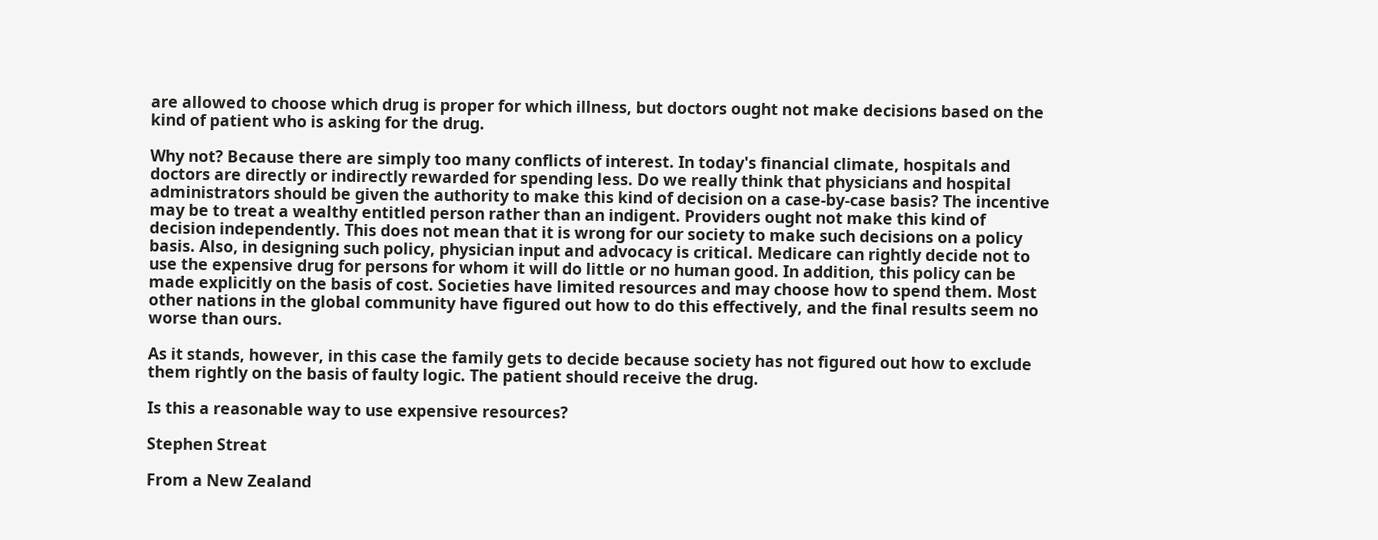are allowed to choose which drug is proper for which illness, but doctors ought not make decisions based on the kind of patient who is asking for the drug.

Why not? Because there are simply too many conflicts of interest. In today's financial climate, hospitals and doctors are directly or indirectly rewarded for spending less. Do we really think that physicians and hospital administrators should be given the authority to make this kind of decision on a case-by-case basis? The incentive may be to treat a wealthy entitled person rather than an indigent. Providers ought not make this kind of decision independently. This does not mean that it is wrong for our society to make such decisions on a policy basis. Also, in designing such policy, physician input and advocacy is critical. Medicare can rightly decide not to use the expensive drug for persons for whom it will do little or no human good. In addition, this policy can be made explicitly on the basis of cost. Societies have limited resources and may choose how to spend them. Most other nations in the global community have figured out how to do this effectively, and the final results seem no worse than ours.

As it stands, however, in this case the family gets to decide because society has not figured out how to exclude them rightly on the basis of faulty logic. The patient should receive the drug.

Is this a reasonable way to use expensive resources?

Stephen Streat

From a New Zealand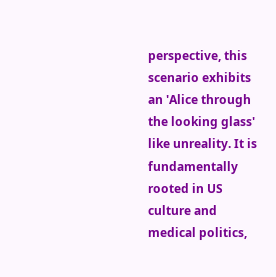perspective, this scenario exhibits an 'Alice through the looking glass' like unreality. It is fundamentally rooted in US culture and medical politics,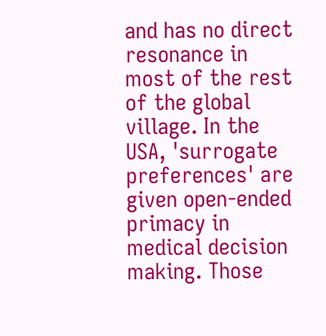and has no direct resonance in most of the rest of the global village. In the USA, 'surrogate preferences' are given open-ended primacy in medical decision making. Those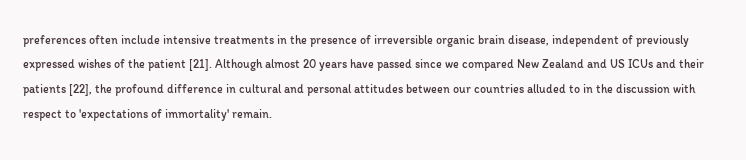preferences often include intensive treatments in the presence of irreversible organic brain disease, independent of previously expressed wishes of the patient [21]. Although almost 20 years have passed since we compared New Zealand and US ICUs and their patients [22], the profound difference in cultural and personal attitudes between our countries alluded to in the discussion with respect to 'expectations of immortality' remain.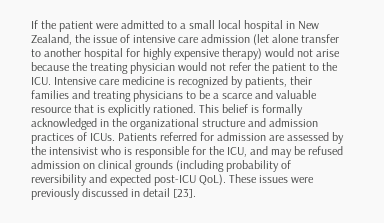If the patient were admitted to a small local hospital in New Zealand, the issue of intensive care admission (let alone transfer to another hospital for highly expensive therapy) would not arise because the treating physician would not refer the patient to the ICU. Intensive care medicine is recognized by patients, their families and treating physicians to be a scarce and valuable resource that is explicitly rationed. This belief is formally acknowledged in the organizational structure and admission practices of ICUs. Patients referred for admission are assessed by the intensivist who is responsible for the ICU, and may be refused admission on clinical grounds (including probability of reversibility and expected post-ICU QoL). These issues were previously discussed in detail [23].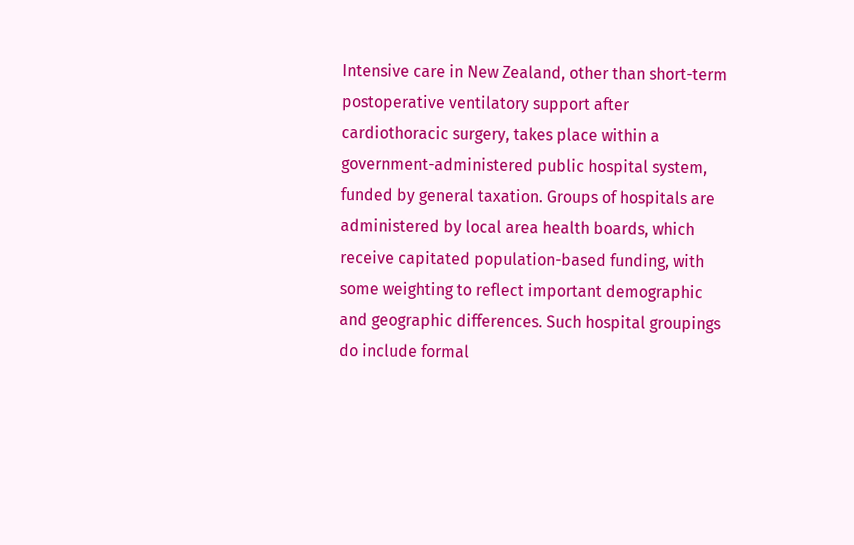Intensive care in New Zealand, other than short-term postoperative ventilatory support after cardiothoracic surgery, takes place within a government-administered public hospital system, funded by general taxation. Groups of hospitals are administered by local area health boards, which receive capitated population-based funding, with some weighting to reflect important demographic and geographic differences. Such hospital groupings do include formal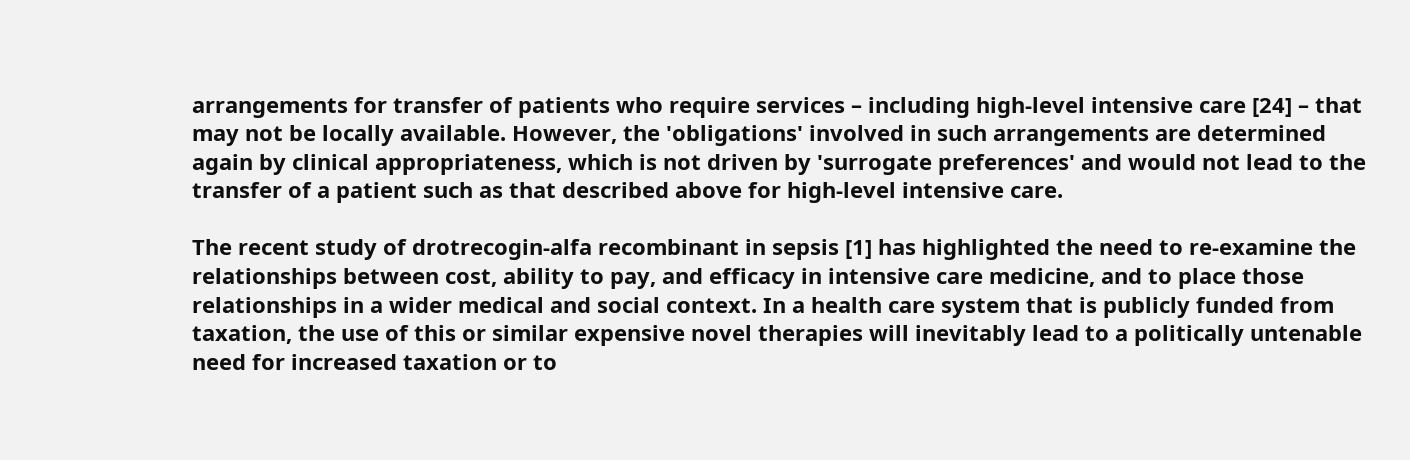arrangements for transfer of patients who require services – including high-level intensive care [24] – that may not be locally available. However, the 'obligations' involved in such arrangements are determined again by clinical appropriateness, which is not driven by 'surrogate preferences' and would not lead to the transfer of a patient such as that described above for high-level intensive care.

The recent study of drotrecogin-alfa recombinant in sepsis [1] has highlighted the need to re-examine the relationships between cost, ability to pay, and efficacy in intensive care medicine, and to place those relationships in a wider medical and social context. In a health care system that is publicly funded from taxation, the use of this or similar expensive novel therapies will inevitably lead to a politically untenable need for increased taxation or to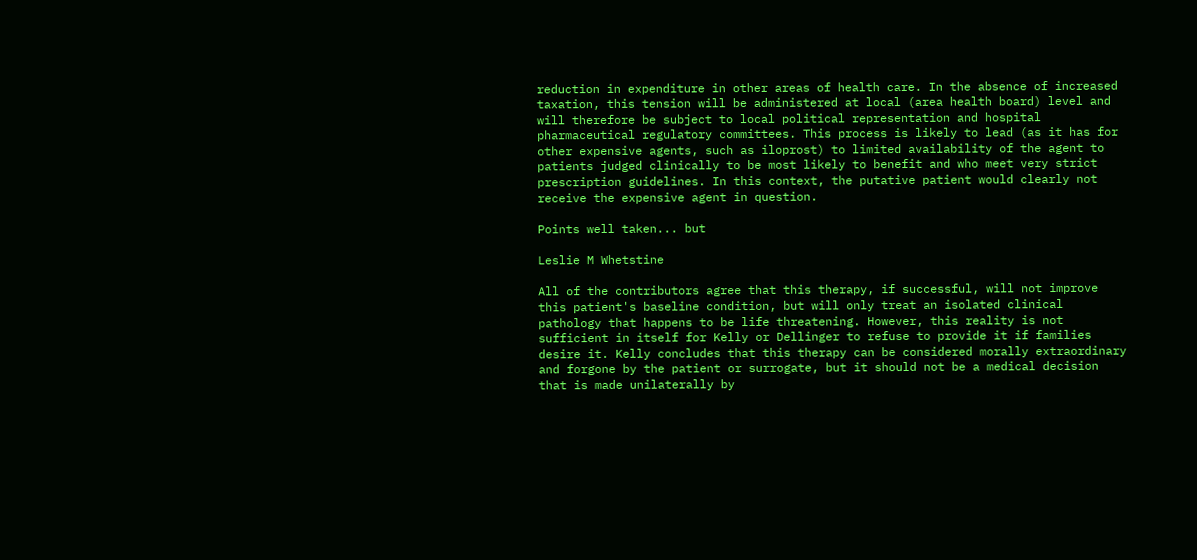reduction in expenditure in other areas of health care. In the absence of increased taxation, this tension will be administered at local (area health board) level and will therefore be subject to local political representation and hospital pharmaceutical regulatory committees. This process is likely to lead (as it has for other expensive agents, such as iloprost) to limited availability of the agent to patients judged clinically to be most likely to benefit and who meet very strict prescription guidelines. In this context, the putative patient would clearly not receive the expensive agent in question.

Points well taken... but

Leslie M Whetstine

All of the contributors agree that this therapy, if successful, will not improve this patient's baseline condition, but will only treat an isolated clinical pathology that happens to be life threatening. However, this reality is not sufficient in itself for Kelly or Dellinger to refuse to provide it if families desire it. Kelly concludes that this therapy can be considered morally extraordinary and forgone by the patient or surrogate, but it should not be a medical decision that is made unilaterally by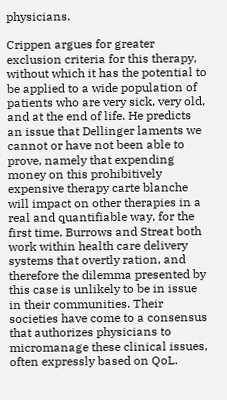physicians.

Crippen argues for greater exclusion criteria for this therapy, without which it has the potential to be applied to a wide population of patients who are very sick, very old, and at the end of life. He predicts an issue that Dellinger laments we cannot or have not been able to prove, namely that expending money on this prohibitively expensive therapy carte blanche will impact on other therapies in a real and quantifiable way, for the first time. Burrows and Streat both work within health care delivery systems that overtly ration, and therefore the dilemma presented by this case is unlikely to be in issue in their communities. Their societies have come to a consensus that authorizes physicians to micromanage these clinical issues, often expressly based on QoL.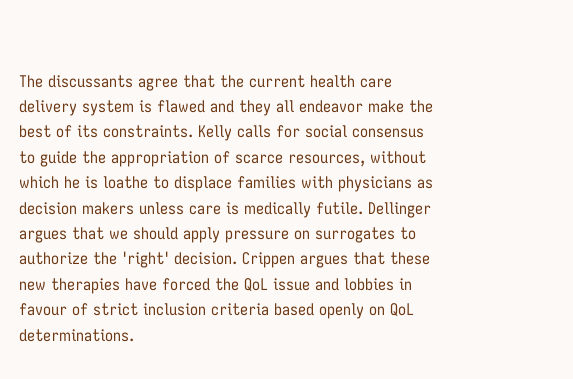The discussants agree that the current health care delivery system is flawed and they all endeavor make the best of its constraints. Kelly calls for social consensus to guide the appropriation of scarce resources, without which he is loathe to displace families with physicians as decision makers unless care is medically futile. Dellinger argues that we should apply pressure on surrogates to authorize the 'right' decision. Crippen argues that these new therapies have forced the QoL issue and lobbies in favour of strict inclusion criteria based openly on QoL determinations.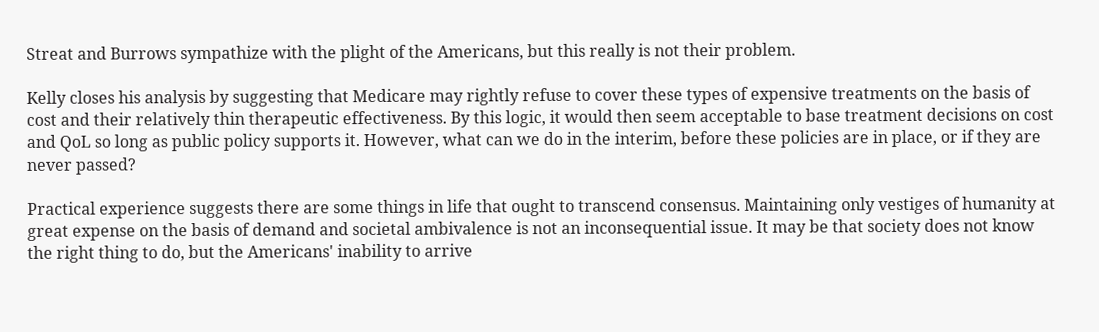Streat and Burrows sympathize with the plight of the Americans, but this really is not their problem.

Kelly closes his analysis by suggesting that Medicare may rightly refuse to cover these types of expensive treatments on the basis of cost and their relatively thin therapeutic effectiveness. By this logic, it would then seem acceptable to base treatment decisions on cost and QoL so long as public policy supports it. However, what can we do in the interim, before these policies are in place, or if they are never passed?

Practical experience suggests there are some things in life that ought to transcend consensus. Maintaining only vestiges of humanity at great expense on the basis of demand and societal ambivalence is not an inconsequential issue. It may be that society does not know the right thing to do, but the Americans' inability to arrive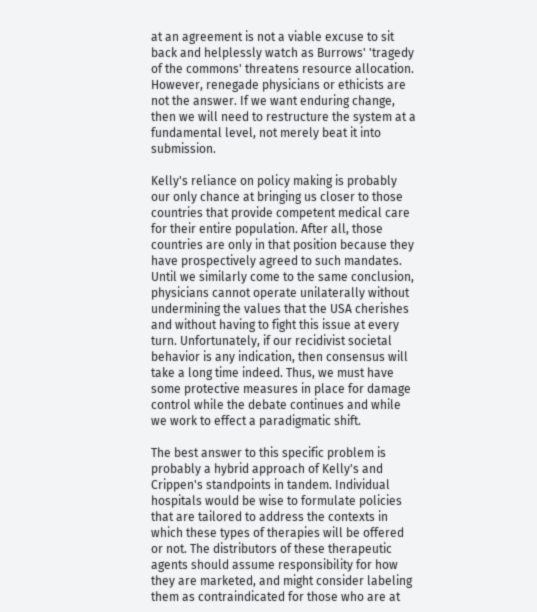at an agreement is not a viable excuse to sit back and helplessly watch as Burrows' 'tragedy of the commons' threatens resource allocation. However, renegade physicians or ethicists are not the answer. If we want enduring change, then we will need to restructure the system at a fundamental level, not merely beat it into submission.

Kelly's reliance on policy making is probably our only chance at bringing us closer to those countries that provide competent medical care for their entire population. After all, those countries are only in that position because they have prospectively agreed to such mandates. Until we similarly come to the same conclusion, physicians cannot operate unilaterally without undermining the values that the USA cherishes and without having to fight this issue at every turn. Unfortunately, if our recidivist societal behavior is any indication, then consensus will take a long time indeed. Thus, we must have some protective measures in place for damage control while the debate continues and while we work to effect a paradigmatic shift.

The best answer to this specific problem is probably a hybrid approach of Kelly's and Crippen's standpoints in tandem. Individual hospitals would be wise to formulate policies that are tailored to address the contexts in which these types of therapies will be offered or not. The distributors of these therapeutic agents should assume responsibility for how they are marketed, and might consider labeling them as contraindicated for those who are at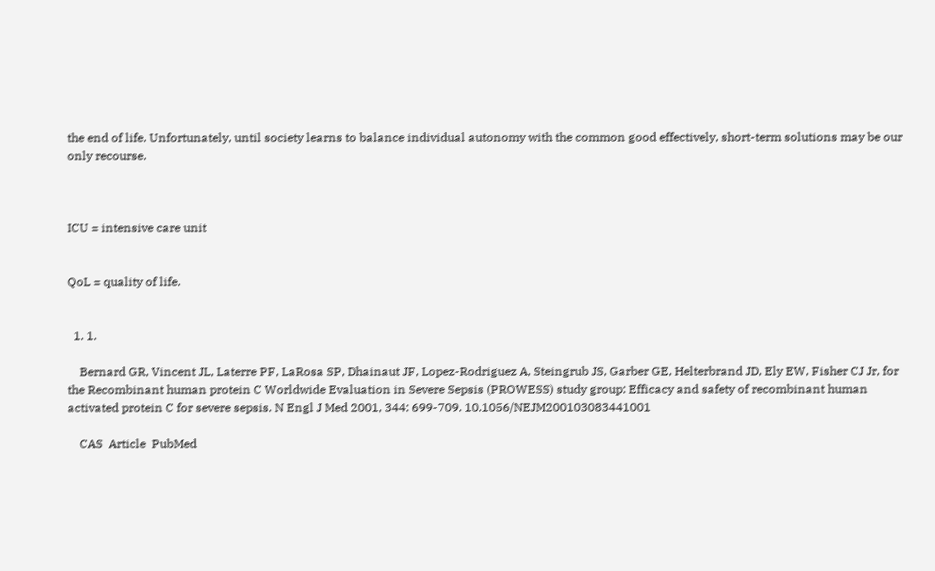the end of life. Unfortunately, until society learns to balance individual autonomy with the common good effectively, short-term solutions may be our only recourse.



ICU = intensive care unit


QoL = quality of life.


  1. 1.

    Bernard GR, Vincent JL, Laterre PF, LaRosa SP, Dhainaut JF, Lopez-Rodriguez A, Steingrub JS, Garber GE, Helterbrand JD, Ely EW, Fisher CJ Jr, for the Recombinant human protein C Worldwide Evaluation in Severe Sepsis (PROWESS) study group: Efficacy and safety of recombinant human activated protein C for severe sepsis. N Engl J Med 2001, 344: 699-709. 10.1056/NEJM200103083441001

    CAS  Article  PubMed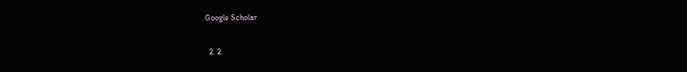Google Scholar

  2. 2.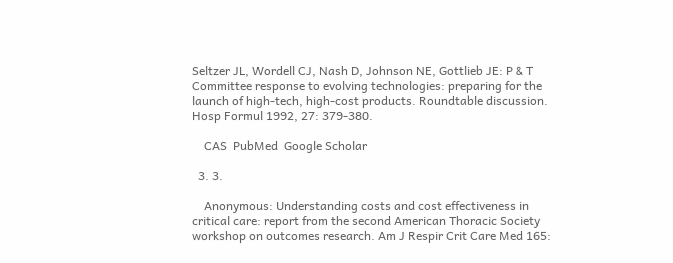Seltzer JL, Wordell CJ, Nash D, Johnson NE, Gottlieb JE: P & T Committee response to evolving technologies: preparing for the launch of high-tech, high-cost products. Roundtable discussion. Hosp Formul 1992, 27: 379-380.

    CAS  PubMed  Google Scholar

  3. 3.

    Anonymous: Understanding costs and cost effectiveness in critical care: report from the second American Thoracic Society workshop on outcomes research. Am J Respir Crit Care Med 165: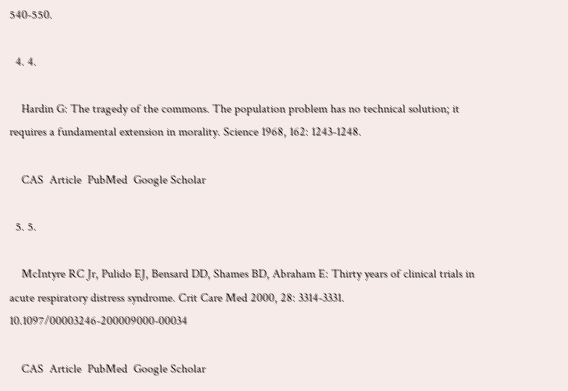540-550.

  4. 4.

    Hardin G: The tragedy of the commons. The population problem has no technical solution; it requires a fundamental extension in morality. Science 1968, 162: 1243-1248.

    CAS  Article  PubMed  Google Scholar

  5. 5.

    McIntyre RC Jr, Pulido EJ, Bensard DD, Shames BD, Abraham E: Thirty years of clinical trials in acute respiratory distress syndrome. Crit Care Med 2000, 28: 3314-3331. 10.1097/00003246-200009000-00034

    CAS  Article  PubMed  Google Scholar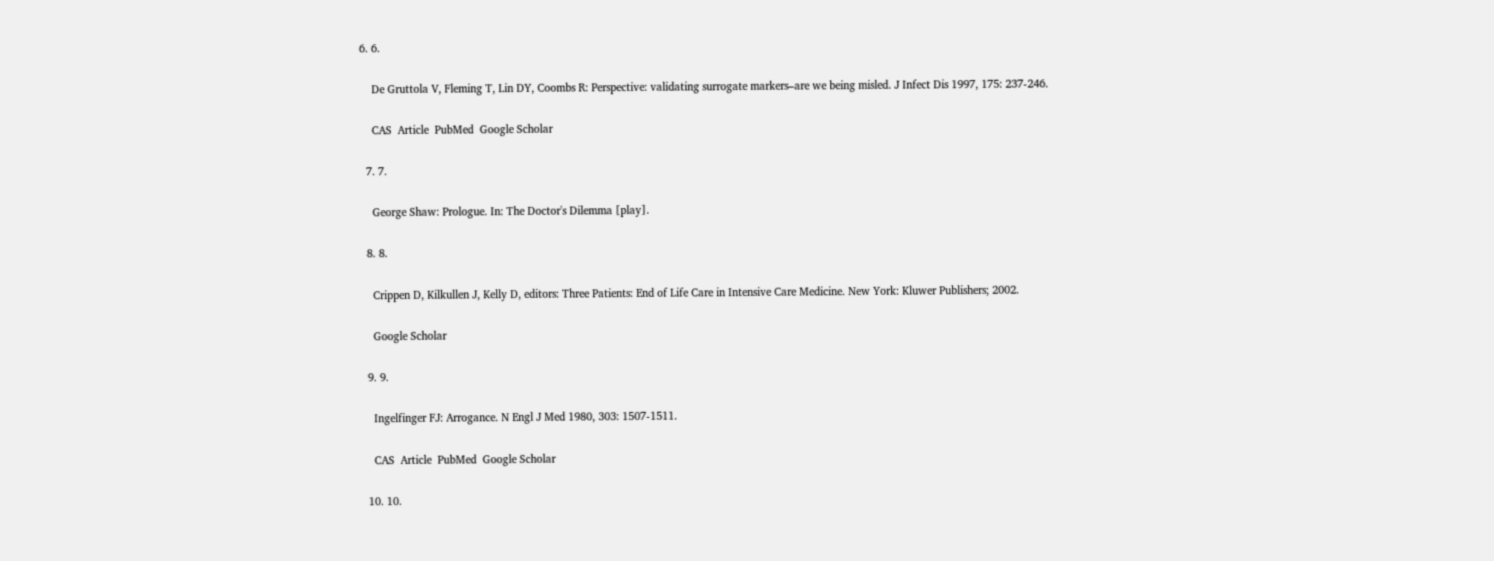6. 6.

    De Gruttola V, Fleming T, Lin DY, Coombs R: Perspective: validating surrogate markers–are we being misled. J Infect Dis 1997, 175: 237-246.

    CAS  Article  PubMed  Google Scholar

  7. 7.

    George Shaw: Prologue. In: The Doctor's Dilemma [play].

  8. 8.

    Crippen D, Kilkullen J, Kelly D, editors: Three Patients: End of Life Care in Intensive Care Medicine. New York: Kluwer Publishers; 2002.

    Google Scholar

  9. 9.

    Ingelfinger FJ: Arrogance. N Engl J Med 1980, 303: 1507-1511.

    CAS  Article  PubMed  Google Scholar

  10. 10.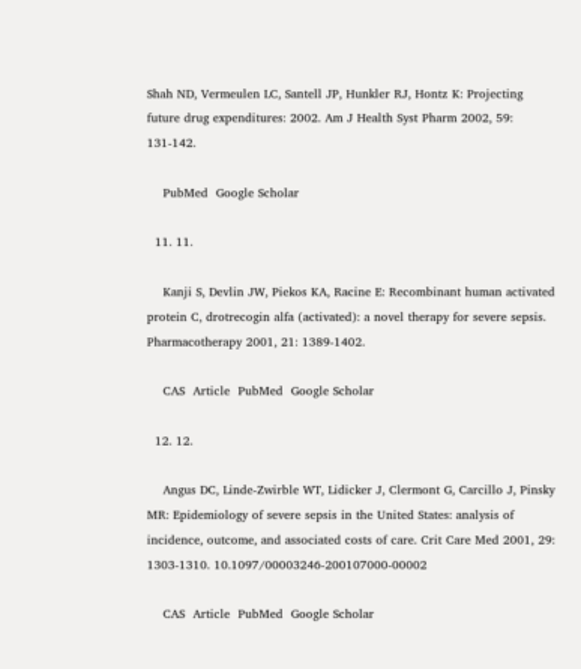Shah ND, Vermeulen LC, Santell JP, Hunkler RJ, Hontz K: Projecting future drug expenditures: 2002. Am J Health Syst Pharm 2002, 59: 131-142.

    PubMed  Google Scholar

  11. 11.

    Kanji S, Devlin JW, Piekos KA, Racine E: Recombinant human activated protein C, drotrecogin alfa (activated): a novel therapy for severe sepsis. Pharmacotherapy 2001, 21: 1389-1402.

    CAS  Article  PubMed  Google Scholar

  12. 12.

    Angus DC, Linde-Zwirble WT, Lidicker J, Clermont G, Carcillo J, Pinsky MR: Epidemiology of severe sepsis in the United States: analysis of incidence, outcome, and associated costs of care. Crit Care Med 2001, 29: 1303-1310. 10.1097/00003246-200107000-00002

    CAS  Article  PubMed  Google Scholar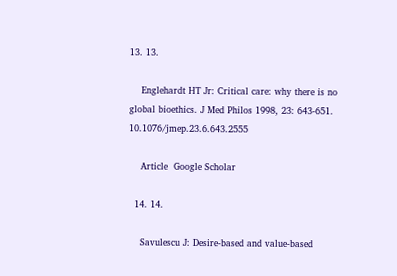13. 13.

    Englehardt HT Jr: Critical care: why there is no global bioethics. J Med Philos 1998, 23: 643-651. 10.1076/jmep.23.6.643.2555

    Article  Google Scholar

  14. 14.

    Savulescu J: Desire-based and value-based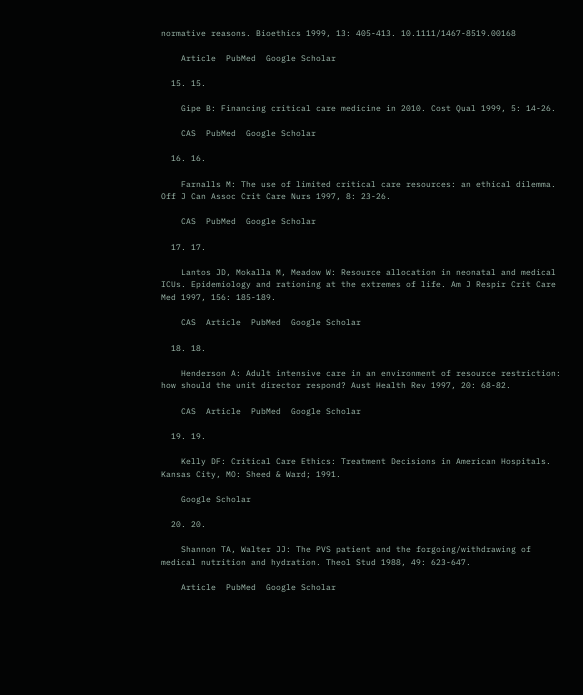normative reasons. Bioethics 1999, 13: 405-413. 10.1111/1467-8519.00168

    Article  PubMed  Google Scholar

  15. 15.

    Gipe B: Financing critical care medicine in 2010. Cost Qual 1999, 5: 14-26.

    CAS  PubMed  Google Scholar

  16. 16.

    Farnalls M: The use of limited critical care resources: an ethical dilemma. Off J Can Assoc Crit Care Nurs 1997, 8: 23-26.

    CAS  PubMed  Google Scholar

  17. 17.

    Lantos JD, Mokalla M, Meadow W: Resource allocation in neonatal and medical ICUs. Epidemiology and rationing at the extremes of life. Am J Respir Crit Care Med 1997, 156: 185-189.

    CAS  Article  PubMed  Google Scholar

  18. 18.

    Henderson A: Adult intensive care in an environment of resource restriction: how should the unit director respond? Aust Health Rev 1997, 20: 68-82.

    CAS  Article  PubMed  Google Scholar

  19. 19.

    Kelly DF: Critical Care Ethics: Treatment Decisions in American Hospitals. Kansas City, MO: Sheed & Ward; 1991.

    Google Scholar

  20. 20.

    Shannon TA, Walter JJ: The PVS patient and the forgoing/withdrawing of medical nutrition and hydration. Theol Stud 1988, 49: 623-647.

    Article  PubMed  Google Scholar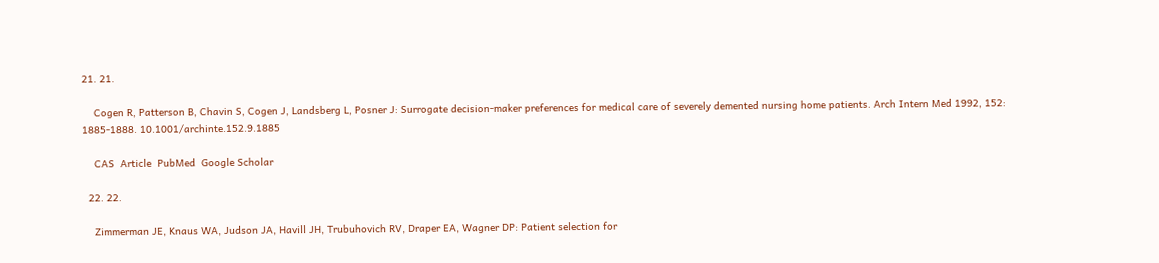21. 21.

    Cogen R, Patterson B, Chavin S, Cogen J, Landsberg L, Posner J: Surrogate decision-maker preferences for medical care of severely demented nursing home patients. Arch Intern Med 1992, 152: 1885-1888. 10.1001/archinte.152.9.1885

    CAS  Article  PubMed  Google Scholar

  22. 22.

    Zimmerman JE, Knaus WA, Judson JA, Havill JH, Trubuhovich RV, Draper EA, Wagner DP: Patient selection for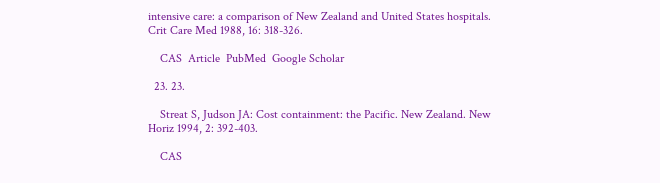intensive care: a comparison of New Zealand and United States hospitals. Crit Care Med 1988, 16: 318-326.

    CAS  Article  PubMed  Google Scholar

  23. 23.

    Streat S, Judson JA: Cost containment: the Pacific. New Zealand. New Horiz 1994, 2: 392-403.

    CAS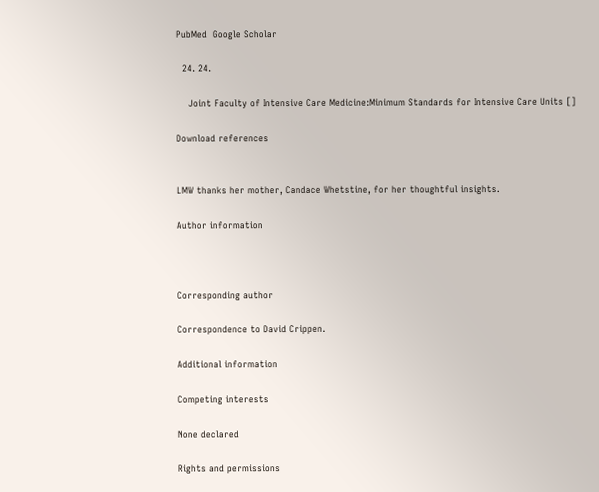PubMed  Google Scholar

  24. 24.

    Joint Faculty of Intensive Care Medicine:Minimum Standards for Intensive Care Units []

Download references


LMW thanks her mother, Candace Whetstine, for her thoughtful insights.

Author information



Corresponding author

Correspondence to David Crippen.

Additional information

Competing interests

None declared

Rights and permissions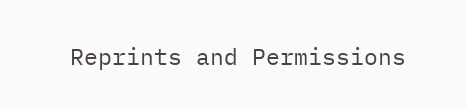Reprints and Permissions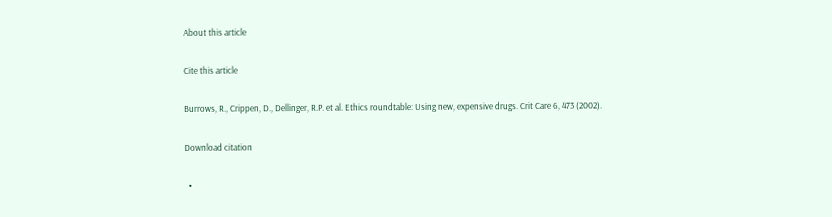About this article

Cite this article

Burrows, R., Crippen, D., Dellinger, R.P. et al. Ethics roundtable: Using new, expensive drugs. Crit Care 6, 473 (2002).

Download citation

  •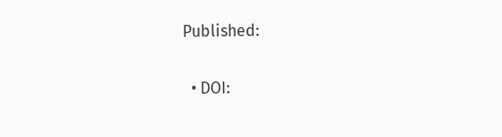Published:

  • DOI: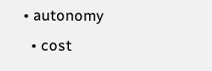• autonomy
  • cost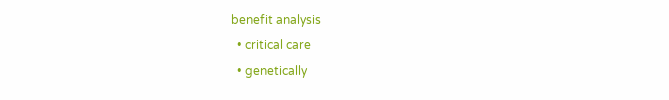benefit analysis
  • critical care
  • genetically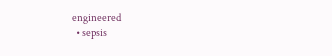engineered
  • sepsis